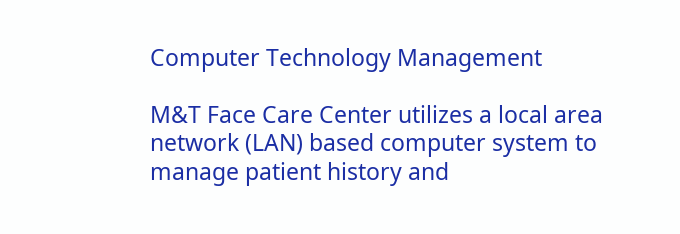Computer Technology Management

M&T Face Care Center utilizes a local area network (LAN) based computer system to manage patient history and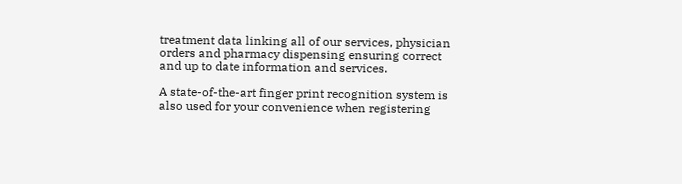treatment data linking all of our services, physician orders and pharmacy dispensing ensuring correct and up to date information and services.

A state-of-the-art finger print recognition system is also used for your convenience when registering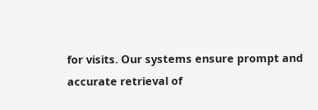for visits. Our systems ensure prompt and accurate retrieval of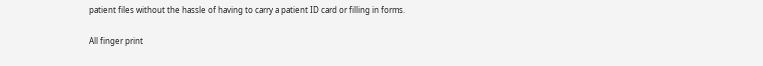patient files without the hassle of having to carry a patient ID card or filling in forms.

All finger print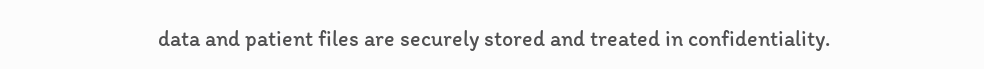data and patient files are securely stored and treated in confidentiality.